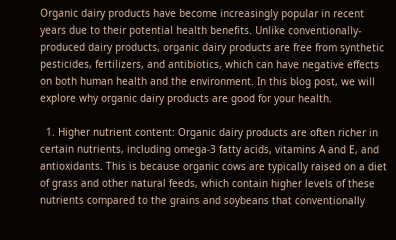Organic dairy products have become increasingly popular in recent years due to their potential health benefits. Unlike conventionally-produced dairy products, organic dairy products are free from synthetic pesticides, fertilizers, and antibiotics, which can have negative effects on both human health and the environment. In this blog post, we will explore why organic dairy products are good for your health.

  1. Higher nutrient content: Organic dairy products are often richer in certain nutrients, including omega-3 fatty acids, vitamins A and E, and antioxidants. This is because organic cows are typically raised on a diet of grass and other natural feeds, which contain higher levels of these nutrients compared to the grains and soybeans that conventionally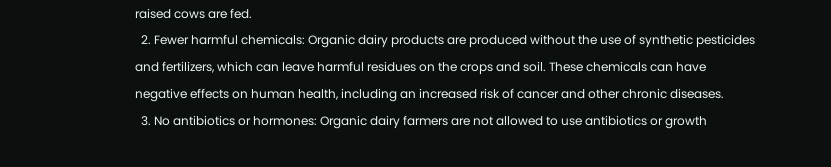raised cows are fed.
  2. Fewer harmful chemicals: Organic dairy products are produced without the use of synthetic pesticides and fertilizers, which can leave harmful residues on the crops and soil. These chemicals can have negative effects on human health, including an increased risk of cancer and other chronic diseases.
  3. No antibiotics or hormones: Organic dairy farmers are not allowed to use antibiotics or growth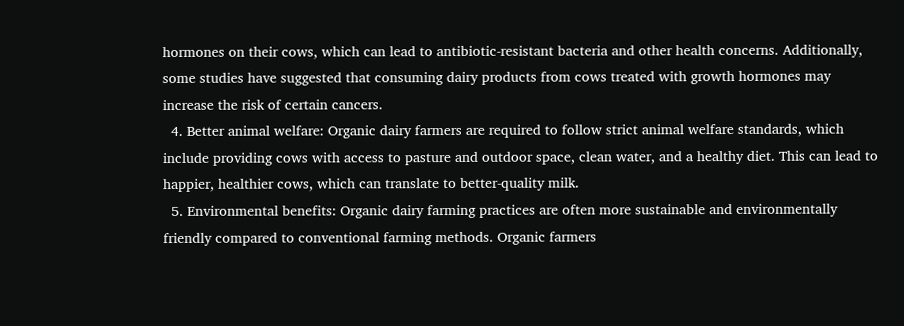hormones on their cows, which can lead to antibiotic-resistant bacteria and other health concerns. Additionally, some studies have suggested that consuming dairy products from cows treated with growth hormones may increase the risk of certain cancers.
  4. Better animal welfare: Organic dairy farmers are required to follow strict animal welfare standards, which include providing cows with access to pasture and outdoor space, clean water, and a healthy diet. This can lead to happier, healthier cows, which can translate to better-quality milk.
  5. Environmental benefits: Organic dairy farming practices are often more sustainable and environmentally friendly compared to conventional farming methods. Organic farmers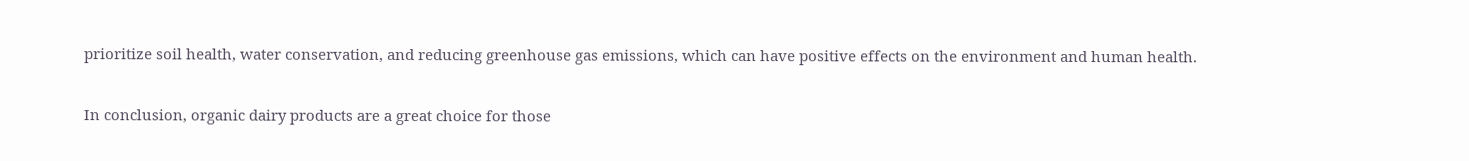prioritize soil health, water conservation, and reducing greenhouse gas emissions, which can have positive effects on the environment and human health.

In conclusion, organic dairy products are a great choice for those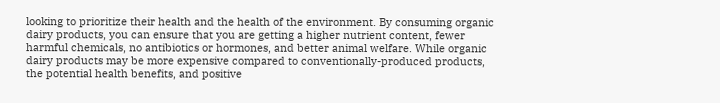looking to prioritize their health and the health of the environment. By consuming organic dairy products, you can ensure that you are getting a higher nutrient content, fewer harmful chemicals, no antibiotics or hormones, and better animal welfare. While organic dairy products may be more expensive compared to conventionally-produced products, the potential health benefits, and positive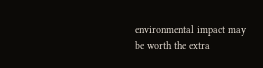environmental impact may be worth the extra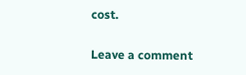cost.

Leave a comment